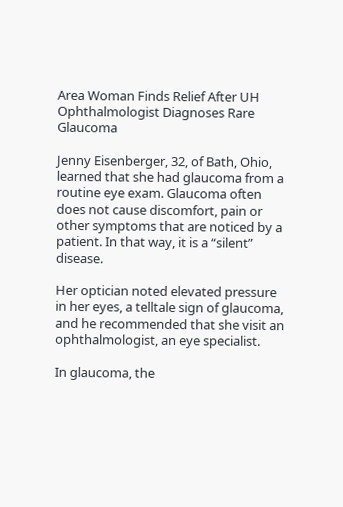Area Woman Finds Relief After UH Ophthalmologist Diagnoses Rare Glaucoma

Jenny Eisenberger, 32, of Bath, Ohio, learned that she had glaucoma from a routine eye exam. Glaucoma often does not cause discomfort, pain or other symptoms that are noticed by a patient. In that way, it is a “silent” disease.

Her optician noted elevated pressure in her eyes, a telltale sign of glaucoma, and he recommended that she visit an ophthalmologist, an eye specialist.

In glaucoma, the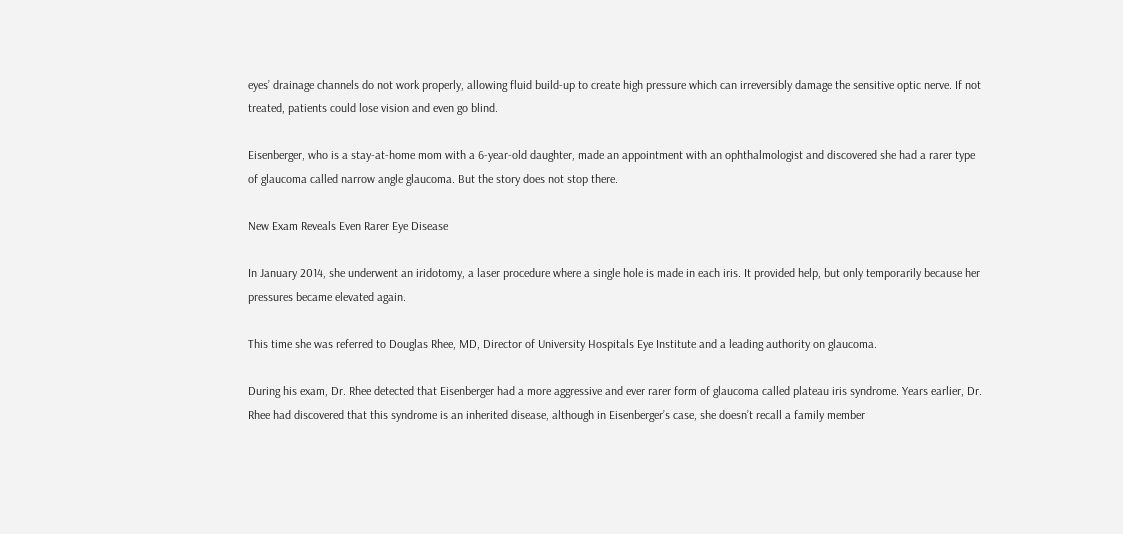eyes’ drainage channels do not work properly, allowing fluid build-up to create high pressure which can irreversibly damage the sensitive optic nerve. If not treated, patients could lose vision and even go blind.

Eisenberger, who is a stay-at-home mom with a 6-year-old daughter, made an appointment with an ophthalmologist and discovered she had a rarer type of glaucoma called narrow angle glaucoma. But the story does not stop there.

New Exam Reveals Even Rarer Eye Disease

In January 2014, she underwent an iridotomy, a laser procedure where a single hole is made in each iris. It provided help, but only temporarily because her pressures became elevated again.

This time she was referred to Douglas Rhee, MD, Director of University Hospitals Eye Institute and a leading authority on glaucoma.

During his exam, Dr. Rhee detected that Eisenberger had a more aggressive and ever rarer form of glaucoma called plateau iris syndrome. Years earlier, Dr. Rhee had discovered that this syndrome is an inherited disease, although in Eisenberger’s case, she doesn’t recall a family member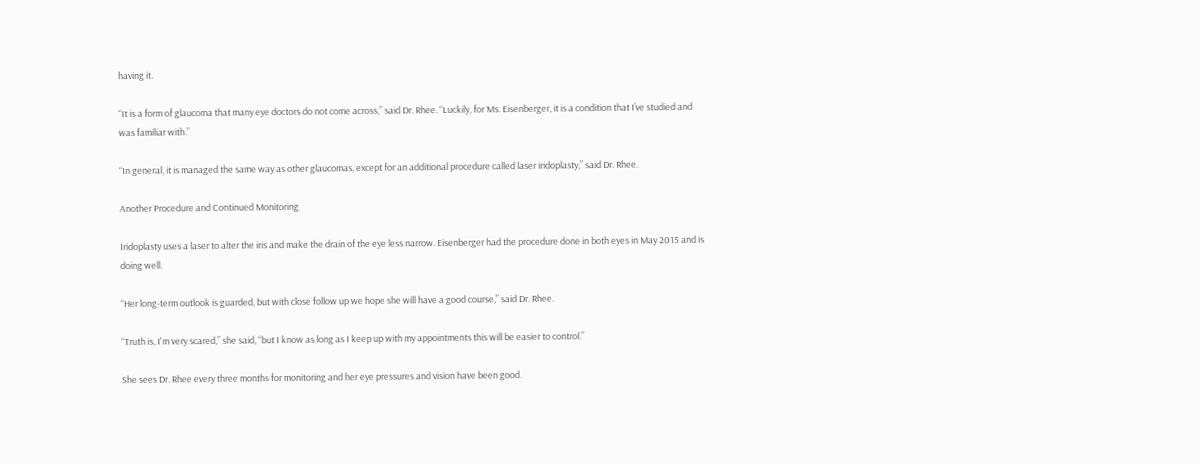having it.

“It is a form of glaucoma that many eye doctors do not come across,” said Dr. Rhee. “Luckily, for Ms. Eisenberger, it is a condition that I’ve studied and was familiar with.”

“In general, it is managed the same way as other glaucomas, except for an additional procedure called laser iridoplasty,” said Dr. Rhee.

Another Procedure and Continued Monitoring

Iridoplasty uses a laser to alter the iris and make the drain of the eye less narrow. Eisenberger had the procedure done in both eyes in May 2015 and is doing well.

“Her long-term outlook is guarded, but with close follow up we hope she will have a good course,” said Dr. Rhee.

“Truth is, I'm very scared,” she said, “but I know as long as I keep up with my appointments this will be easier to control.”

She sees Dr. Rhee every three months for monitoring and her eye pressures and vision have been good.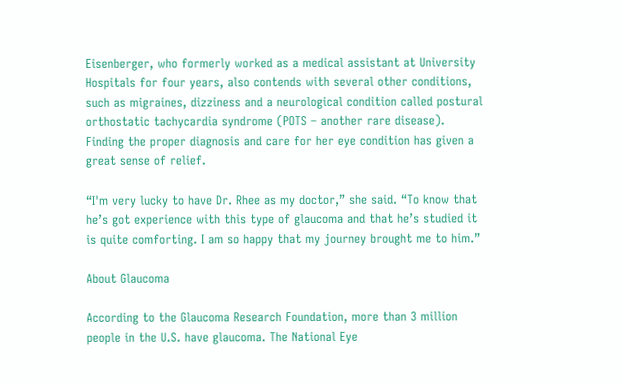Eisenberger, who formerly worked as a medical assistant at University Hospitals for four years, also contends with several other conditions, such as migraines, dizziness and a neurological condition called postural orthostatic tachycardia syndrome (POTS – another rare disease). Finding the proper diagnosis and care for her eye condition has given a great sense of relief.

“I'm very lucky to have Dr. Rhee as my doctor,” she said. “To know that he’s got experience with this type of glaucoma and that he’s studied it is quite comforting. I am so happy that my journey brought me to him.”

About Glaucoma

According to the Glaucoma Research Foundation, more than 3 million people in the U.S. have glaucoma. The National Eye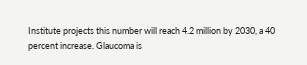Institute projects this number will reach 4.2 million by 2030, a 40 percent increase. Glaucoma is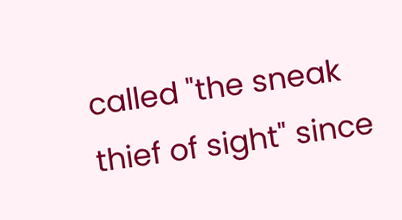called "the sneak thief of sight" since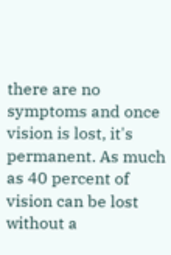there are no symptoms and once vision is lost, it's permanent. As much as 40 percent of vision can be lost without a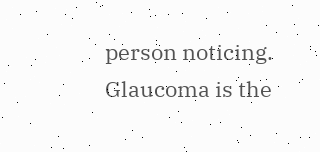person noticing. Glaucoma is the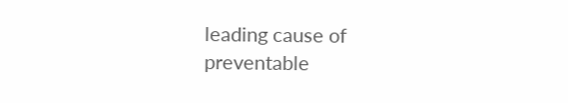leading cause of preventable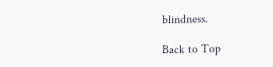blindness.

Back to Top